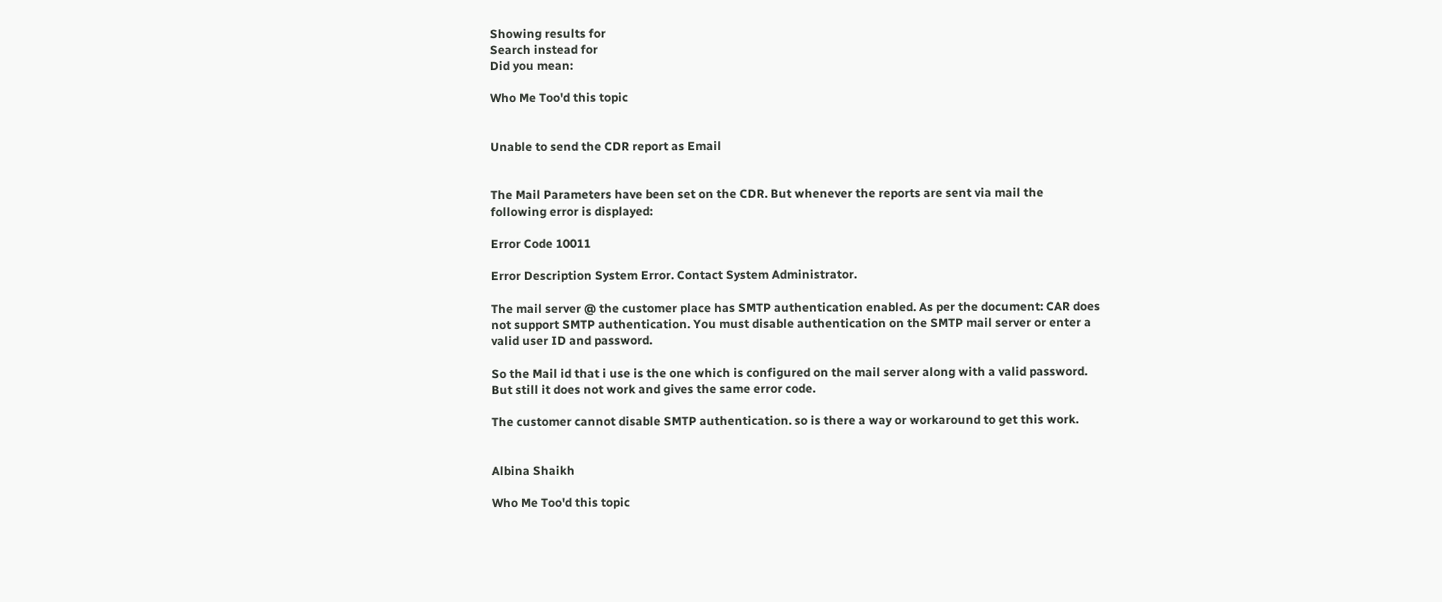Showing results for
Search instead for
Did you mean:

Who Me Too'd this topic


Unable to send the CDR report as Email


The Mail Parameters have been set on the CDR. But whenever the reports are sent via mail the following error is displayed:

Error Code 10011

Error Description System Error. Contact System Administrator.

The mail server @ the customer place has SMTP authentication enabled. As per the document: CAR does not support SMTP authentication. You must disable authentication on the SMTP mail server or enter a valid user ID and password.

So the Mail id that i use is the one which is configured on the mail server along with a valid password. But still it does not work and gives the same error code.

The customer cannot disable SMTP authentication. so is there a way or workaround to get this work.


Albina Shaikh

Who Me Too'd this topic